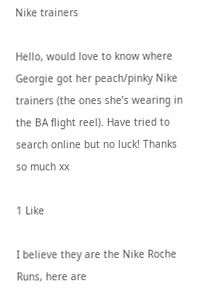Nike trainers

Hello, would love to know where Georgie got her peach/pinky Nike trainers (the ones she’s wearing in the BA flight reel). Have tried to search online but no luck! Thanks so much xx

1 Like

I believe they are the Nike Roche Runs, here are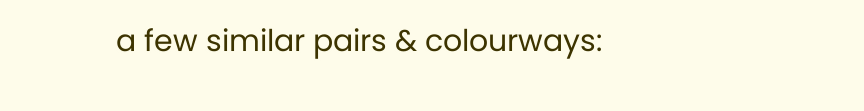a few similar pairs & colourways: